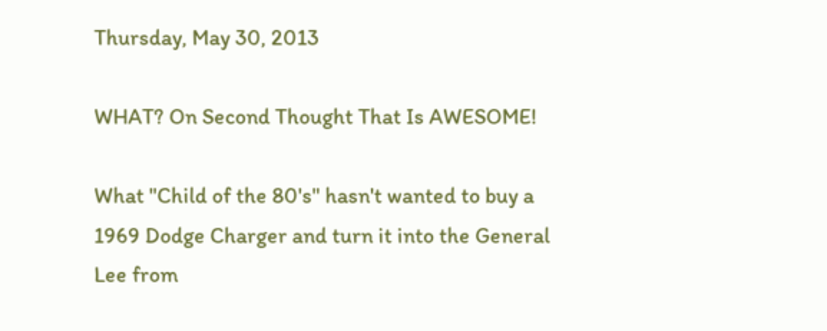Thursday, May 30, 2013

WHAT? On Second Thought That Is AWESOME!

What "Child of the 80's" hasn't wanted to buy a 1969 Dodge Charger and turn it into the General Lee from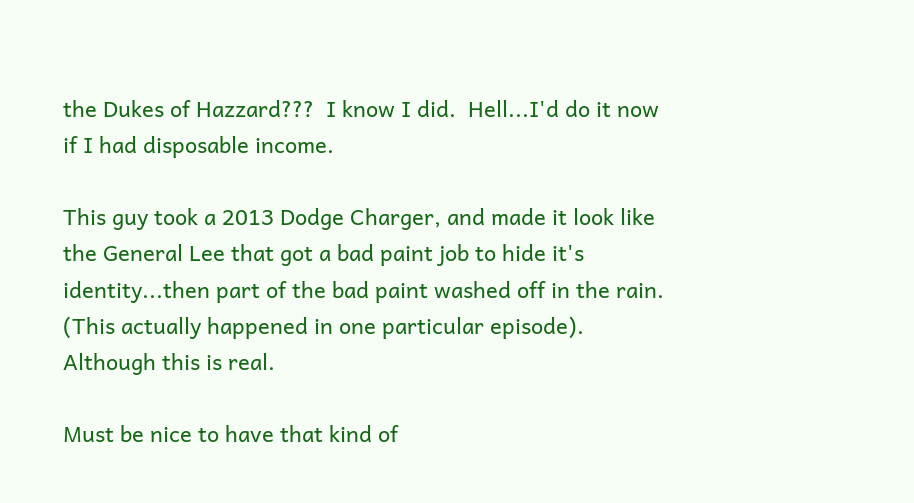the Dukes of Hazzard???  I know I did.  Hell...I'd do it now if I had disposable income.

This guy took a 2013 Dodge Charger, and made it look like the General Lee that got a bad paint job to hide it's identity...then part of the bad paint washed off in the rain.  (This actually happened in one particular episode).  Although this is real.

Must be nice to have that kind of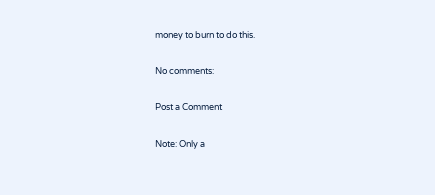money to burn to do this.

No comments:

Post a Comment

Note: Only a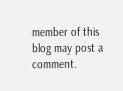member of this blog may post a comment.